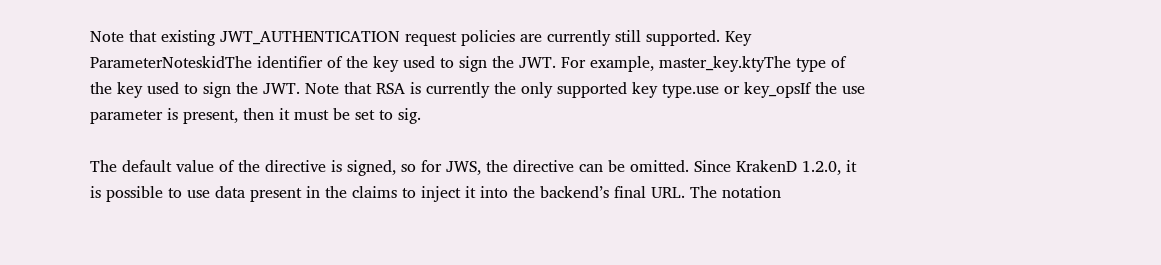Note that existing JWT_AUTHENTICATION request policies are currently still supported. Key ParameterNoteskidThe identifier of the key used to sign the JWT. For example, master_key.ktyThe type of the key used to sign the JWT. Note that RSA is currently the only supported key type.use or key_opsIf the use parameter is present, then it must be set to sig.

The default value of the directive is signed, so for JWS, the directive can be omitted. Since KrakenD 1.2.0, it is possible to use data present in the claims to inject it into the backend’s final URL. The notation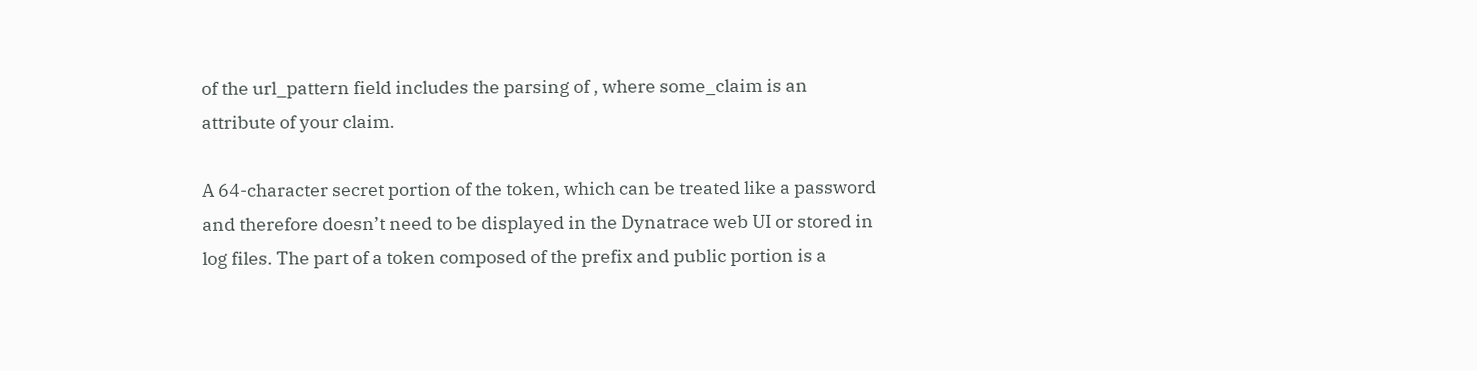of the url_pattern field includes the parsing of , where some_claim is an attribute of your claim.

A 64-character secret portion of the token, which can be treated like a password and therefore doesn’t need to be displayed in the Dynatrace web UI or stored in log files. The part of a token composed of the prefix and public portion is a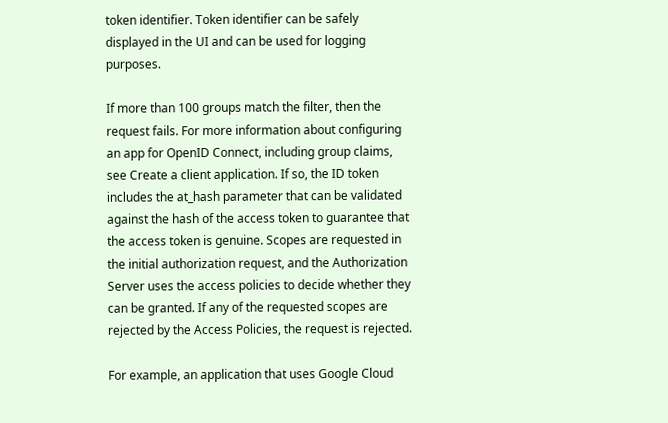token identifier. Token identifier can be safely displayed in the UI and can be used for logging purposes.

If more than 100 groups match the filter, then the request fails. For more information about configuring an app for OpenID Connect, including group claims, see Create a client application. If so, the ID token includes the at_hash parameter that can be validated against the hash of the access token to guarantee that the access token is genuine. Scopes are requested in the initial authorization request, and the Authorization Server uses the access policies to decide whether they can be granted. If any of the requested scopes are rejected by the Access Policies, the request is rejected.

For example, an application that uses Google Cloud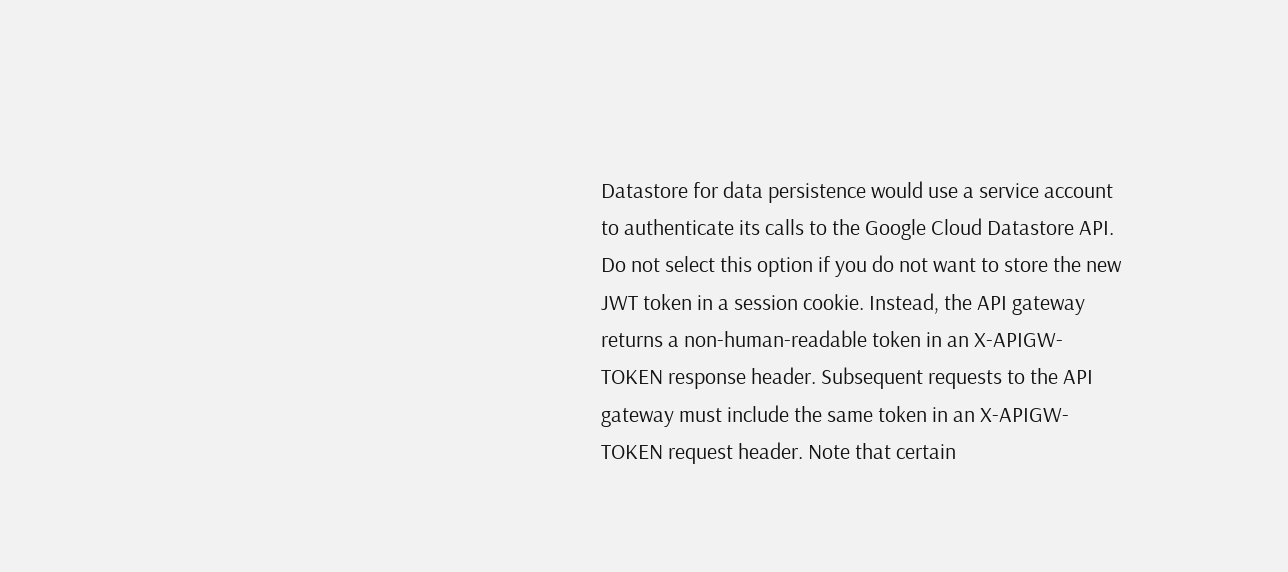Datastore for data persistence would use a service account to authenticate its calls to the Google Cloud Datastore API. Do not select this option if you do not want to store the new JWT token in a session cookie. Instead, the API gateway returns a non-human-readable token in an X-APIGW-TOKEN response header. Subsequent requests to the API gateway must include the same token in an X-APIGW-TOKEN request header. Note that certain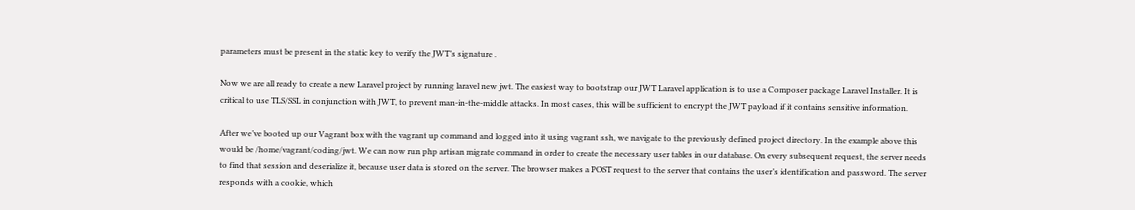parameters must be present in the static key to verify the JWT’s signature .

Now we are all ready to create a new Laravel project by running laravel new jwt. The easiest way to bootstrap our JWT Laravel application is to use a Composer package Laravel Installer. It is critical to use TLS/SSL in conjunction with JWT, to prevent man-in-the-middle attacks. In most cases, this will be sufficient to encrypt the JWT payload if it contains sensitive information.

After we’ve booted up our Vagrant box with the vagrant up command and logged into it using vagrant ssh, we navigate to the previously defined project directory. In the example above this would be /home/vagrant/coding/jwt. We can now run php artisan migrate command in order to create the necessary user tables in our database. On every subsequent request, the server needs to find that session and deserialize it, because user data is stored on the server. The browser makes a POST request to the server that contains the user’s identification and password. The server responds with a cookie, which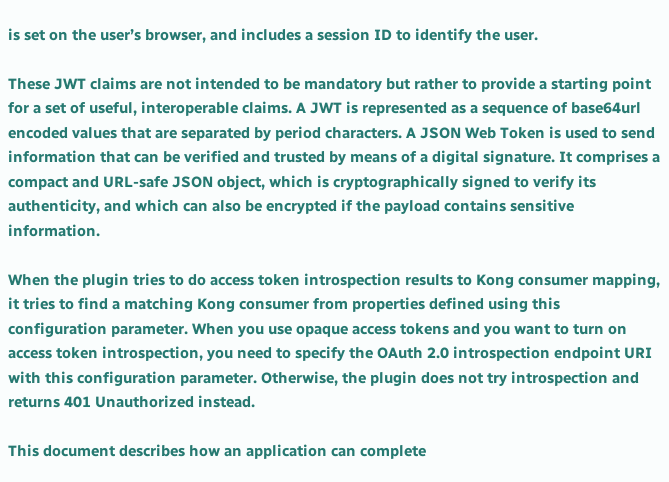is set on the user’s browser, and includes a session ID to identify the user.

These JWT claims are not intended to be mandatory but rather to provide a starting point for a set of useful, interoperable claims. A JWT is represented as a sequence of base64url encoded values that are separated by period characters. A JSON Web Token is used to send information that can be verified and trusted by means of a digital signature. It comprises a compact and URL-safe JSON object, which is cryptographically signed to verify its authenticity, and which can also be encrypted if the payload contains sensitive information.

When the plugin tries to do access token introspection results to Kong consumer mapping, it tries to find a matching Kong consumer from properties defined using this configuration parameter. When you use opaque access tokens and you want to turn on access token introspection, you need to specify the OAuth 2.0 introspection endpoint URI with this configuration parameter. Otherwise, the plugin does not try introspection and returns 401 Unauthorized instead.

This document describes how an application can complete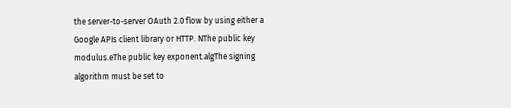the server-to-server OAuth 2.0 flow by using either a Google APIs client library or HTTP. NThe public key modulus.eThe public key exponent.algThe signing algorithm must be set to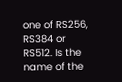one of RS256, RS384 or RS512. Is the name of the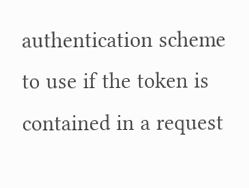authentication scheme to use if the token is contained in a request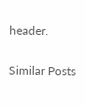header.

Similar Posts